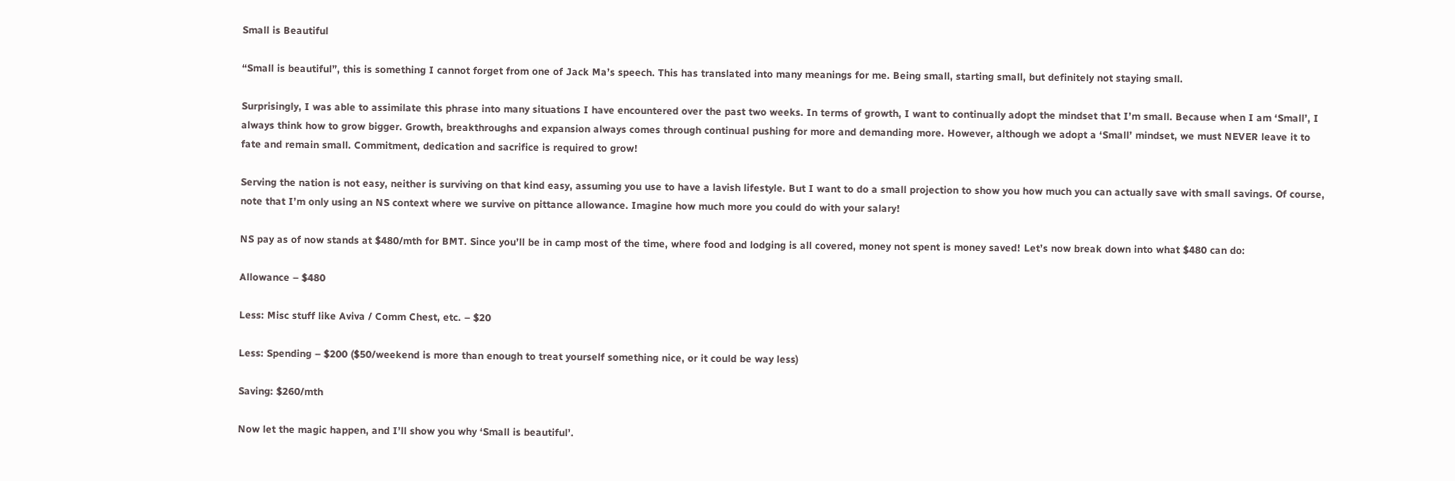Small is Beautiful

“Small is beautiful”, this is something I cannot forget from one of Jack Ma’s speech. This has translated into many meanings for me. Being small, starting small, but definitely not staying small.

Surprisingly, I was able to assimilate this phrase into many situations I have encountered over the past two weeks. In terms of growth, I want to continually adopt the mindset that I’m small. Because when I am ‘Small’, I always think how to grow bigger. Growth, breakthroughs and expansion always comes through continual pushing for more and demanding more. However, although we adopt a ‘Small’ mindset, we must NEVER leave it to fate and remain small. Commitment, dedication and sacrifice is required to grow!

Serving the nation is not easy, neither is surviving on that kind easy, assuming you use to have a lavish lifestyle. But I want to do a small projection to show you how much you can actually save with small savings. Of course, note that I’m only using an NS context where we survive on pittance allowance. Imagine how much more you could do with your salary!

NS pay as of now stands at $480/mth for BMT. Since you’ll be in camp most of the time, where food and lodging is all covered, money not spent is money saved! Let’s now break down into what $480 can do:

Allowance – $480

Less: Misc stuff like Aviva / Comm Chest, etc. – $20

Less: Spending – $200 ($50/weekend is more than enough to treat yourself something nice, or it could be way less)

Saving: $260/mth

Now let the magic happen, and I’ll show you why ‘Small is beautiful’.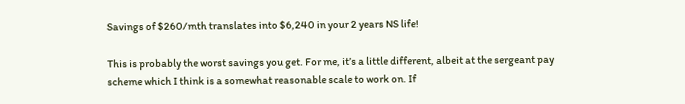Savings of $260/mth translates into $6,240 in your 2 years NS life!

This is probably the worst savings you get. For me, it’s a little different, albeit at the sergeant pay scheme which I think is a somewhat reasonable scale to work on. If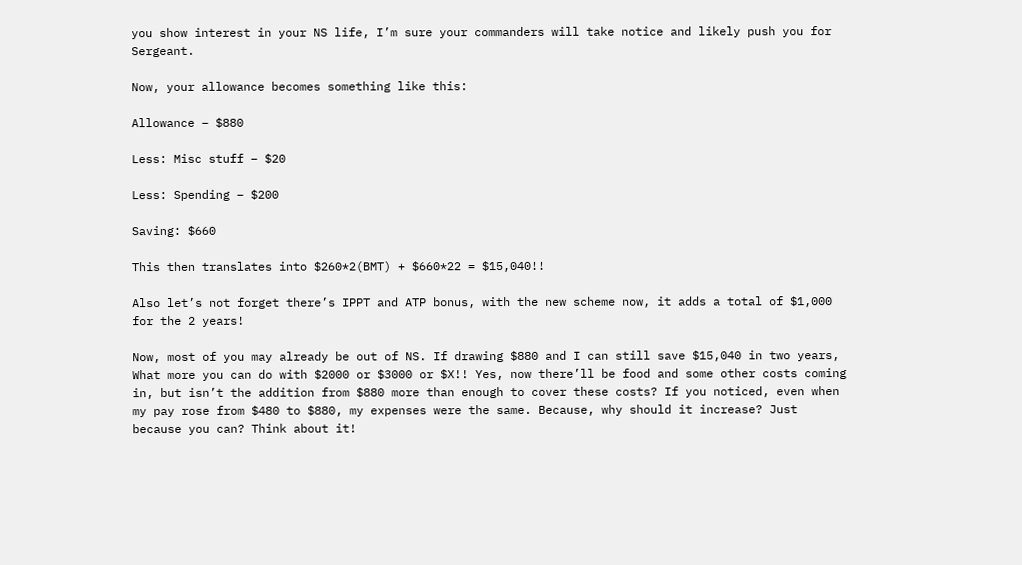you show interest in your NS life, I’m sure your commanders will take notice and likely push you for Sergeant.

Now, your allowance becomes something like this:

Allowance – $880

Less: Misc stuff – $20

Less: Spending – $200

Saving: $660

This then translates into $260*2(BMT) + $660*22 = $15,040!!

Also let’s not forget there’s IPPT and ATP bonus, with the new scheme now, it adds a total of $1,000 for the 2 years!

Now, most of you may already be out of NS. If drawing $880 and I can still save $15,040 in two years, What more you can do with $2000 or $3000 or $X!! Yes, now there’ll be food and some other costs coming in, but isn’t the addition from $880 more than enough to cover these costs? If you noticed, even when my pay rose from $480 to $880, my expenses were the same. Because, why should it increase? Just because you can? Think about it!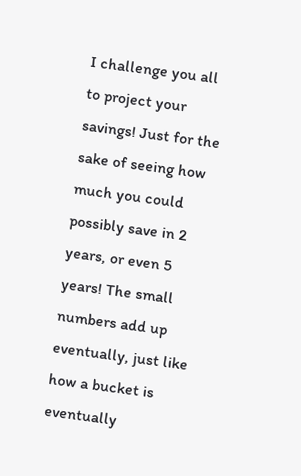I challenge you all to project your savings! Just for the sake of seeing how much you could possibly save in 2 years, or even 5 years! The small numbers add up eventually, just like how a bucket is eventually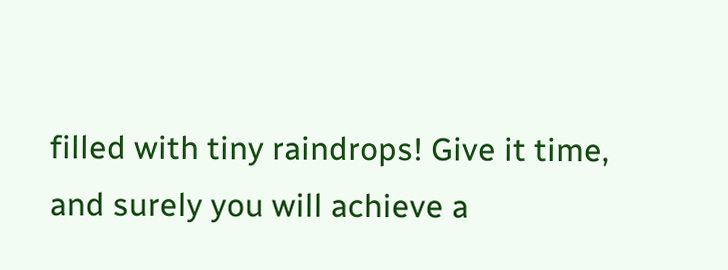filled with tiny raindrops! Give it time, and surely you will achieve a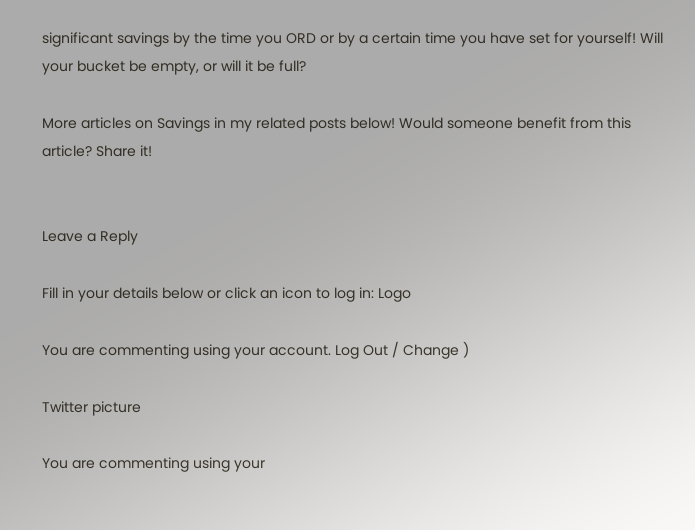significant savings by the time you ORD or by a certain time you have set for yourself! Will your bucket be empty, or will it be full?

More articles on Savings in my related posts below! Would someone benefit from this article? Share it!


Leave a Reply

Fill in your details below or click an icon to log in: Logo

You are commenting using your account. Log Out / Change )

Twitter picture

You are commenting using your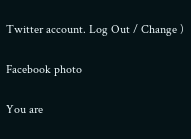Twitter account. Log Out / Change )

Facebook photo

You are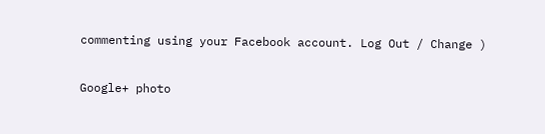commenting using your Facebook account. Log Out / Change )

Google+ photo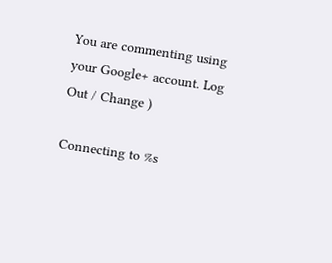You are commenting using your Google+ account. Log Out / Change )

Connecting to %s